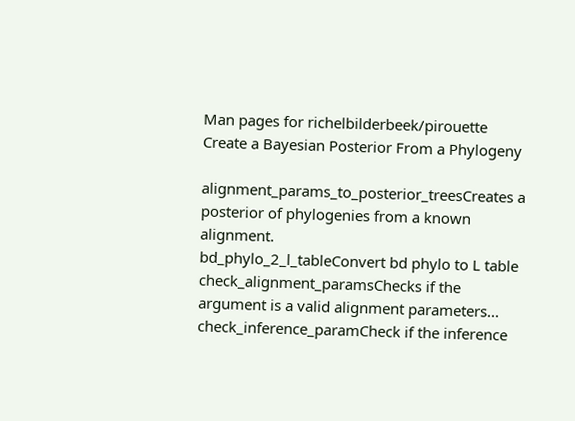Man pages for richelbilderbeek/pirouette
Create a Bayesian Posterior From a Phylogeny

alignment_params_to_posterior_treesCreates a posterior of phylogenies from a known alignment.
bd_phylo_2_l_tableConvert bd phylo to L table
check_alignment_paramsChecks if the argument is a valid alignment parameters...
check_inference_paramCheck if the inference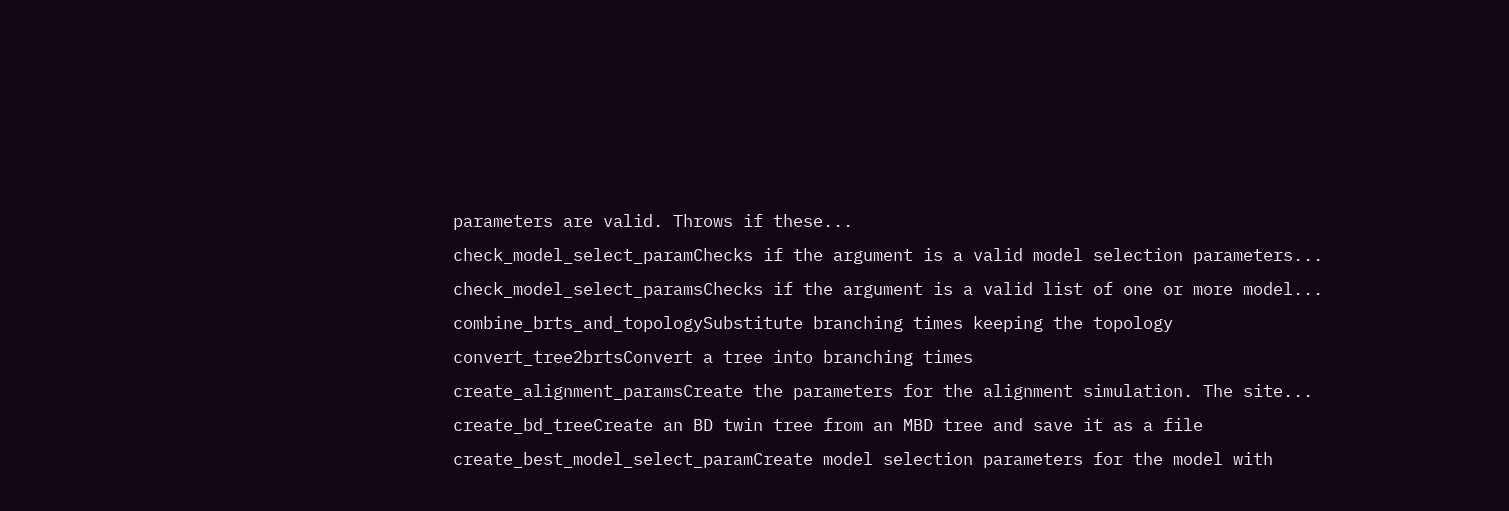parameters are valid. Throws if these...
check_model_select_paramChecks if the argument is a valid model selection parameters...
check_model_select_paramsChecks if the argument is a valid list of one or more model...
combine_brts_and_topologySubstitute branching times keeping the topology
convert_tree2brtsConvert a tree into branching times
create_alignment_paramsCreate the parameters for the alignment simulation. The site...
create_bd_treeCreate an BD twin tree from an MBD tree and save it as a file
create_best_model_select_paramCreate model selection parameters for the model with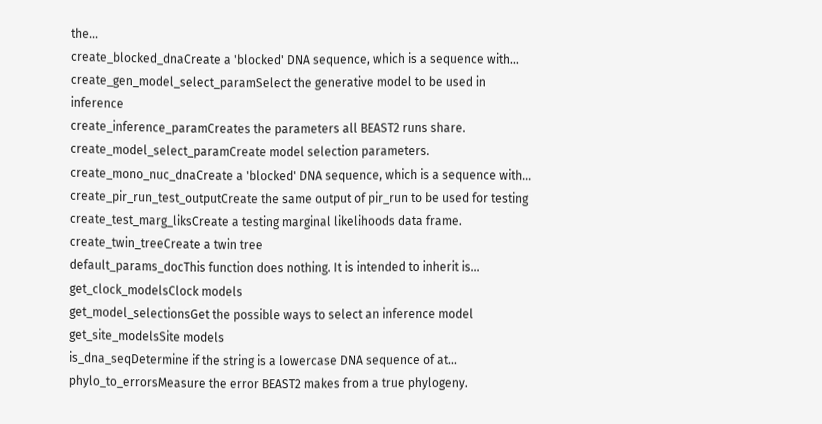the...
create_blocked_dnaCreate a 'blocked' DNA sequence, which is a sequence with...
create_gen_model_select_paramSelect the generative model to be used in inference
create_inference_paramCreates the parameters all BEAST2 runs share.
create_model_select_paramCreate model selection parameters.
create_mono_nuc_dnaCreate a 'blocked' DNA sequence, which is a sequence with...
create_pir_run_test_outputCreate the same output of pir_run to be used for testing
create_test_marg_liksCreate a testing marginal likelihoods data frame.
create_twin_treeCreate a twin tree
default_params_docThis function does nothing. It is intended to inherit is...
get_clock_modelsClock models
get_model_selectionsGet the possible ways to select an inference model
get_site_modelsSite models
is_dna_seqDetermine if the string is a lowercase DNA sequence of at...
phylo_to_errorsMeasure the error BEAST2 makes from a true phylogeny.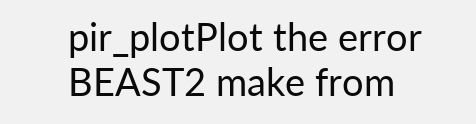pir_plotPlot the error BEAST2 make from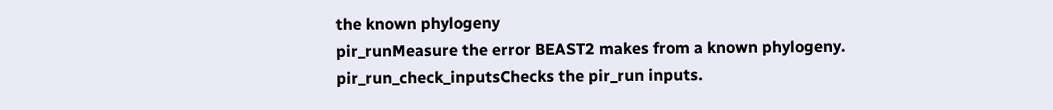the known phylogeny
pir_runMeasure the error BEAST2 makes from a known phylogeny.
pir_run_check_inputsChecks the pir_run inputs.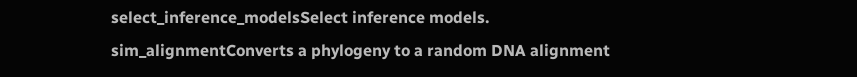select_inference_modelsSelect inference models.
sim_alignmentConverts a phylogeny to a random DNA alignment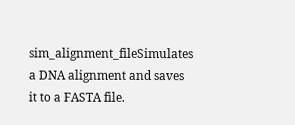sim_alignment_fileSimulates a DNA alignment and saves it to a FASTA file.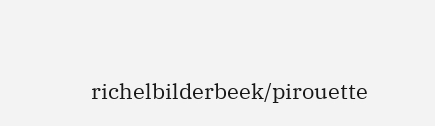richelbilderbeek/pirouette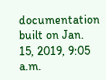documentation built on Jan. 15, 2019, 9:05 a.m.